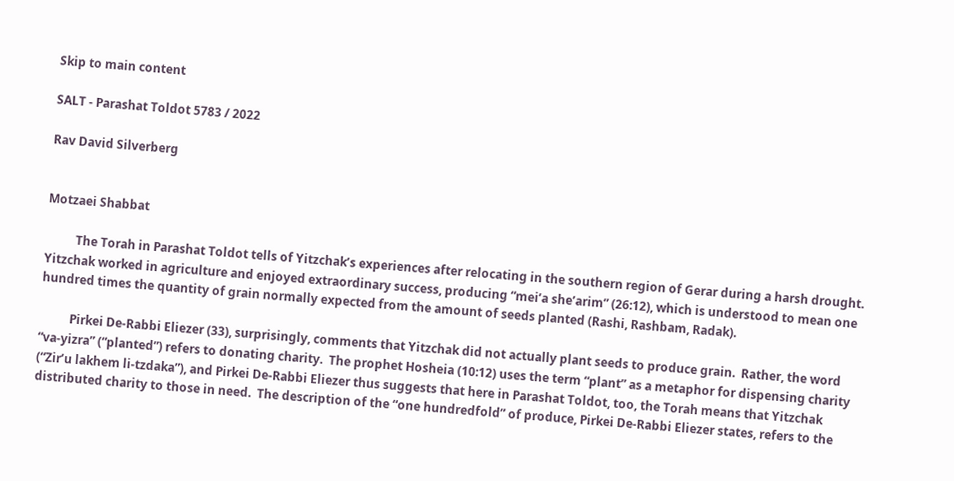Skip to main content

SALT - Parashat Toldot 5783 / 2022

Rav David Silverberg


Motzaei Shabbat

          The Torah in Parashat Toldot tells of Yitzchak’s experiences after relocating in the southern region of Gerar during a harsh drought.  Yitzchak worked in agriculture and enjoyed extraordinary success, producing “mei’a she’arim” (26:12), which is understood to mean one hundred times the quantity of grain normally expected from the amount of seeds planted (Rashi, Rashbam, Radak).

          Pirkei De-Rabbi Eliezer (33), surprisingly, comments that Yitzchak did not actually plant seeds to produce grain.  Rather, the word “va-yizra” (“planted”) refers to donating charity.  The prophet Hosheia (10:12) uses the term “plant” as a metaphor for dispensing charity (“Zir’u lakhem li-tzdaka”), and Pirkei De-Rabbi Eliezer thus suggests that here in Parashat Toldot, too, the Torah means that Yitzchak distributed charity to those in need.  The description of the “one hundredfold” of produce, Pirkei De-Rabbi Eliezer states, refers to the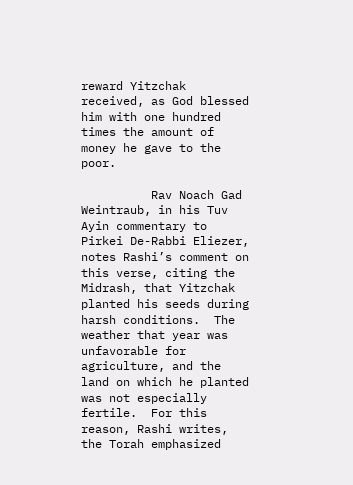reward Yitzchak received, as God blessed him with one hundred times the amount of money he gave to the poor.

          Rav Noach Gad Weintraub, in his Tuv Ayin commentary to Pirkei De-Rabbi Eliezer, notes Rashi’s comment on this verse, citing the Midrash, that Yitzchak planted his seeds during harsh conditions.  The weather that year was unfavorable for agriculture, and the land on which he planted was not especially fertile.  For this reason, Rashi writes, the Torah emphasized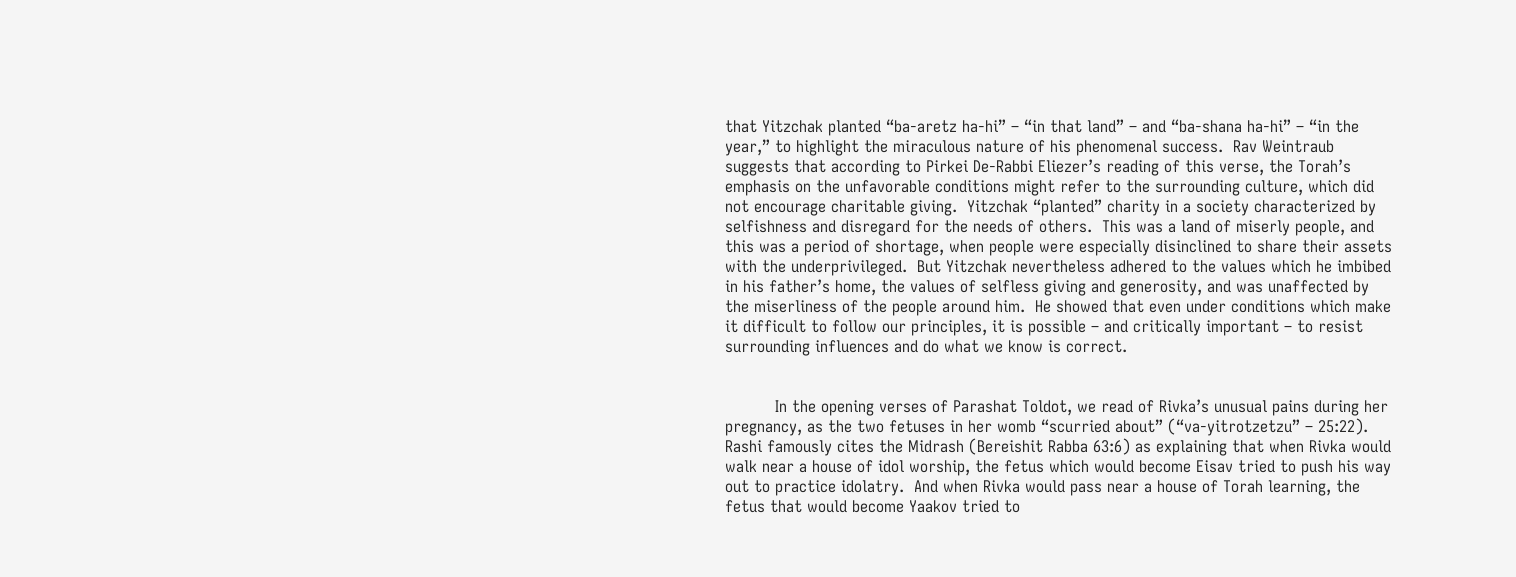that Yitzchak planted “ba-aretz ha-hi” – “in that land” – and “ba-shana ha-hi” – “in the year,” to highlight the miraculous nature of his phenomenal success.  Rav Weintraub suggests that according to Pirkei De-Rabbi Eliezer’s reading of this verse, the Torah’s emphasis on the unfavorable conditions might refer to the surrounding culture, which did not encourage charitable giving.  Yitzchak “planted” charity in a society characterized by selfishness and disregard for the needs of others.  This was a land of miserly people, and this was a period of shortage, when people were especially disinclined to share their assets with the underprivileged.  But Yitzchak nevertheless adhered to the values which he imbibed in his father’s home, the values of selfless giving and generosity, and was unaffected by the miserliness of the people around him.  He showed that even under conditions which make it difficult to follow our principles, it is possible – and critically important – to resist surrounding influences and do what we know is correct.


          In the opening verses of Parashat Toldot, we read of Rivka’s unusual pains during her pregnancy, as the two fetuses in her womb “scurried about” (“va-yitrotzetzu” – 25:22).  Rashi famously cites the Midrash (Bereishit Rabba 63:6) as explaining that when Rivka would walk near a house of idol worship, the fetus which would become Eisav tried to push his way out to practice idolatry.  And when Rivka would pass near a house of Torah learning, the fetus that would become Yaakov tried to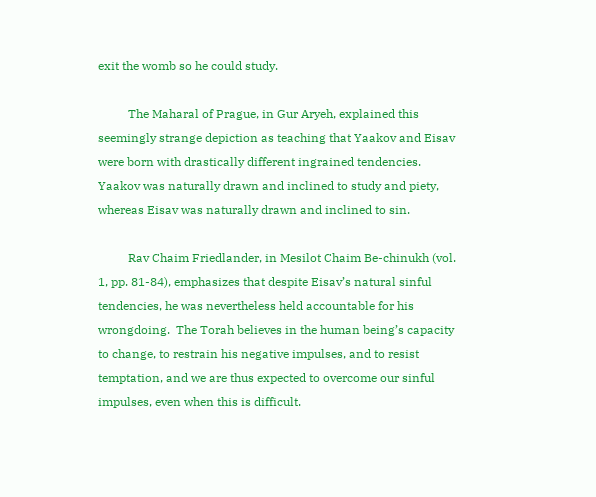exit the womb so he could study.

          The Maharal of Prague, in Gur Aryeh, explained this seemingly strange depiction as teaching that Yaakov and Eisav were born with drastically different ingrained tendencies.  Yaakov was naturally drawn and inclined to study and piety, whereas Eisav was naturally drawn and inclined to sin.

          Rav Chaim Friedlander, in Mesilot Chaim Be-chinukh (vol. 1, pp. 81-84), emphasizes that despite Eisav’s natural sinful tendencies, he was nevertheless held accountable for his wrongdoing.  The Torah believes in the human being’s capacity to change, to restrain his negative impulses, and to resist temptation, and we are thus expected to overcome our sinful impulses, even when this is difficult.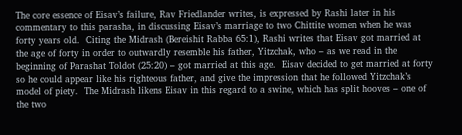The core essence of Eisav’s failure, Rav Friedlander writes, is expressed by Rashi later in his commentary to this parasha, in discussing Eisav’s marriage to two Chittite women when he was forty years old.  Citing the Midrash (Bereishit Rabba 65:1), Rashi writes that Eisav got married at the age of forty in order to outwardly resemble his father, Yitzchak, who – as we read in the beginning of Parashat Toldot (25:20) – got married at this age.  Eisav decided to get married at forty so he could appear like his righteous father, and give the impression that he followed Yitzchak’s model of piety.  The Midrash likens Eisav in this regard to a swine, which has split hooves – one of the two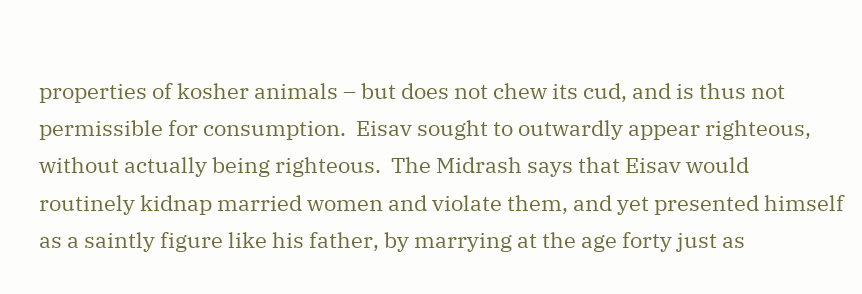properties of kosher animals – but does not chew its cud, and is thus not permissible for consumption.  Eisav sought to outwardly appear righteous, without actually being righteous.  The Midrash says that Eisav would routinely kidnap married women and violate them, and yet presented himself as a saintly figure like his father, by marrying at the age forty just as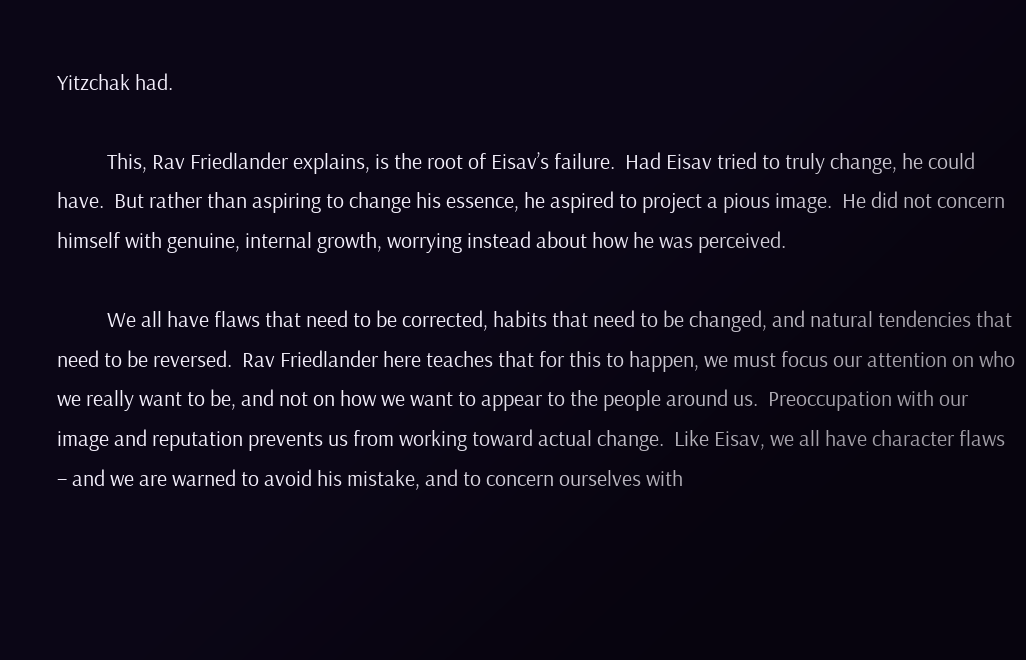Yitzchak had.

          This, Rav Friedlander explains, is the root of Eisav’s failure.  Had Eisav tried to truly change, he could have.  But rather than aspiring to change his essence, he aspired to project a pious image.  He did not concern himself with genuine, internal growth, worrying instead about how he was perceived.

          We all have flaws that need to be corrected, habits that need to be changed, and natural tendencies that need to be reversed.  Rav Friedlander here teaches that for this to happen, we must focus our attention on who we really want to be, and not on how we want to appear to the people around us.  Preoccupation with our image and reputation prevents us from working toward actual change.  Like Eisav, we all have character flaws – and we are warned to avoid his mistake, and to concern ourselves with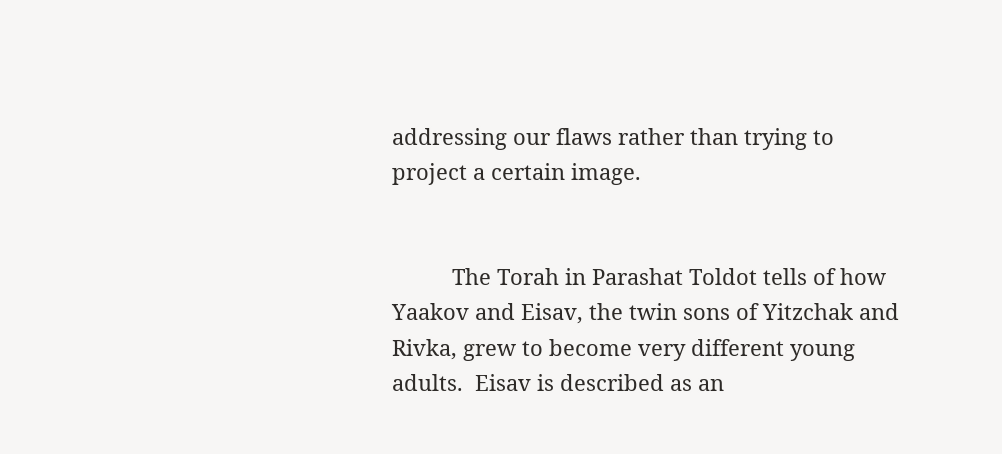addressing our flaws rather than trying to project a certain image.


          The Torah in Parashat Toldot tells of how Yaakov and Eisav, the twin sons of Yitzchak and Rivka, grew to become very different young adults.  Eisav is described as an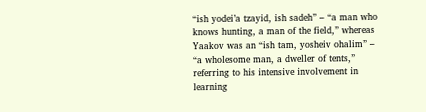“ish yodei’a tzayid, ish sadeh” – “a man who knows hunting, a man of the field,” whereas Yaakov was an “ish tam, yosheiv ohalim” – “a wholesome man, a dweller of tents,” referring to his intensive involvement in learning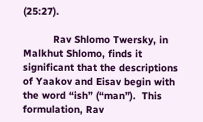(25:27).

          Rav Shlomo Twersky, in Malkhut Shlomo, finds it significant that the descriptions of Yaakov and Eisav begin with the word “ish” (“man”).  This formulation, Rav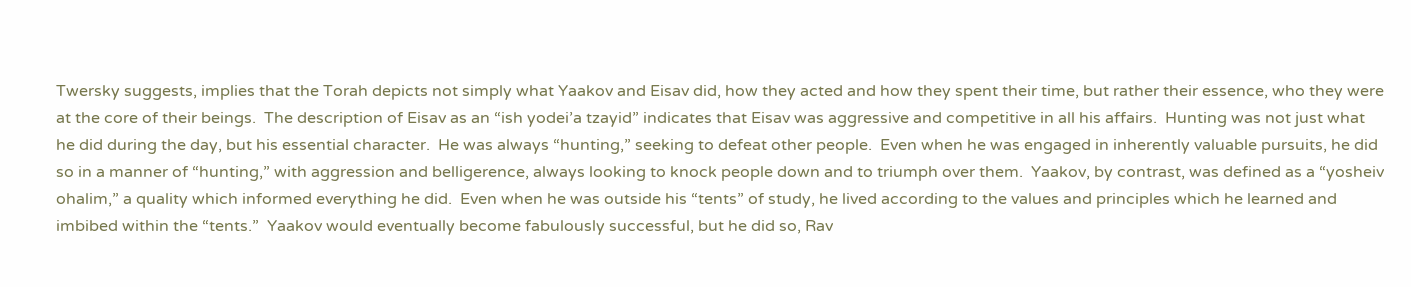Twersky suggests, implies that the Torah depicts not simply what Yaakov and Eisav did, how they acted and how they spent their time, but rather their essence, who they were at the core of their beings.  The description of Eisav as an “ish yodei’a tzayid” indicates that Eisav was aggressive and competitive in all his affairs.  Hunting was not just what he did during the day, but his essential character.  He was always “hunting,” seeking to defeat other people.  Even when he was engaged in inherently valuable pursuits, he did so in a manner of “hunting,” with aggression and belligerence, always looking to knock people down and to triumph over them.  Yaakov, by contrast, was defined as a “yosheiv ohalim,” a quality which informed everything he did.  Even when he was outside his “tents” of study, he lived according to the values and principles which he learned and imbibed within the “tents.”  Yaakov would eventually become fabulously successful, but he did so, Rav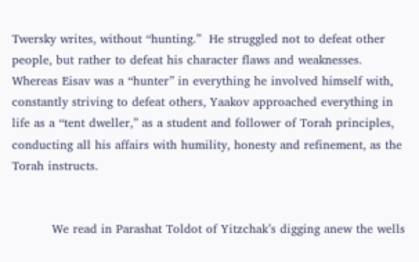Twersky writes, without “hunting.”  He struggled not to defeat other people, but rather to defeat his character flaws and weaknesses.  Whereas Eisav was a “hunter” in everything he involved himself with, constantly striving to defeat others, Yaakov approached everything in life as a “tent dweller,” as a student and follower of Torah principles, conducting all his affairs with humility, honesty and refinement, as the Torah instructs.


          We read in Parashat Toldot of Yitzchak’s digging anew the wells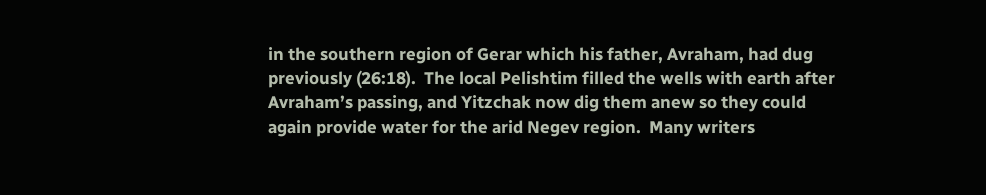in the southern region of Gerar which his father, Avraham, had dug previously (26:18).  The local Pelishtim filled the wells with earth after Avraham’s passing, and Yitzchak now dig them anew so they could again provide water for the arid Negev region.  Many writers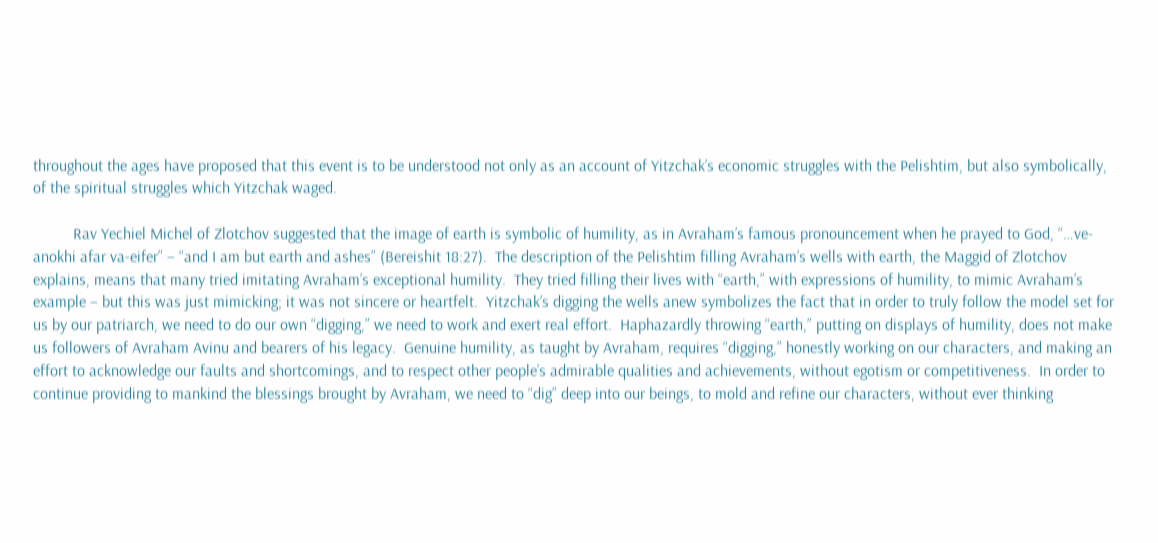throughout the ages have proposed that this event is to be understood not only as an account of Yitzchak’s economic struggles with the Pelishtim, but also symbolically, of the spiritual struggles which Yitzchak waged.

          Rav Yechiel Michel of Zlotchov suggested that the image of earth is symbolic of humility, as in Avraham’s famous pronouncement when he prayed to God, “…ve-anokhi afar va-eifer” – “and I am but earth and ashes” (Bereishit 18:27).  The description of the Pelishtim filling Avraham’s wells with earth, the Maggid of Zlotchov explains, means that many tried imitating Avraham’s exceptional humility.  They tried filling their lives with “earth,” with expressions of humility, to mimic Avraham’s example – but this was just mimicking; it was not sincere or heartfelt.  Yitzchak’s digging the wells anew symbolizes the fact that in order to truly follow the model set for us by our patriarch, we need to do our own “digging,” we need to work and exert real effort.  Haphazardly throwing “earth,” putting on displays of humility, does not make us followers of Avraham Avinu and bearers of his legacy.  Genuine humility, as taught by Avraham, requires “digging,” honestly working on our characters, and making an effort to acknowledge our faults and shortcomings, and to respect other people’s admirable qualities and achievements, without egotism or competitiveness.  In order to continue providing to mankind the blessings brought by Avraham, we need to “dig” deep into our beings, to mold and refine our characters, without ever thinking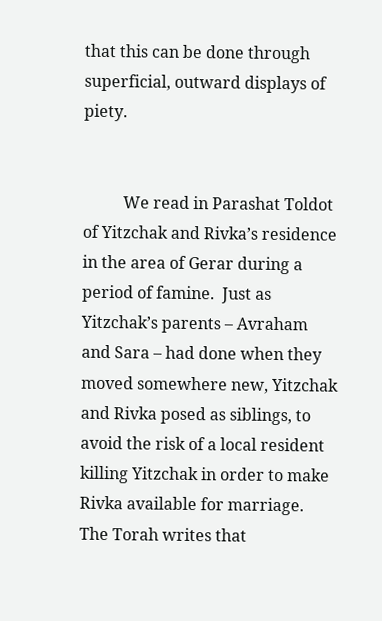that this can be done through superficial, outward displays of piety.


          We read in Parashat Toldot of Yitzchak and Rivka’s residence in the area of Gerar during a period of famine.  Just as Yitzchak’s parents – Avraham and Sara – had done when they moved somewhere new, Yitzchak and Rivka posed as siblings, to avoid the risk of a local resident killing Yitzchak in order to make Rivka available for marriage.  The Torah writes that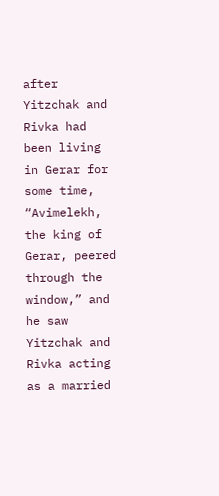after Yitzchak and Rivka had been living in Gerar for some time, “Avimelekh, the king of Gerar, peered through the window,” and he saw Yitzchak and Rivka acting as a married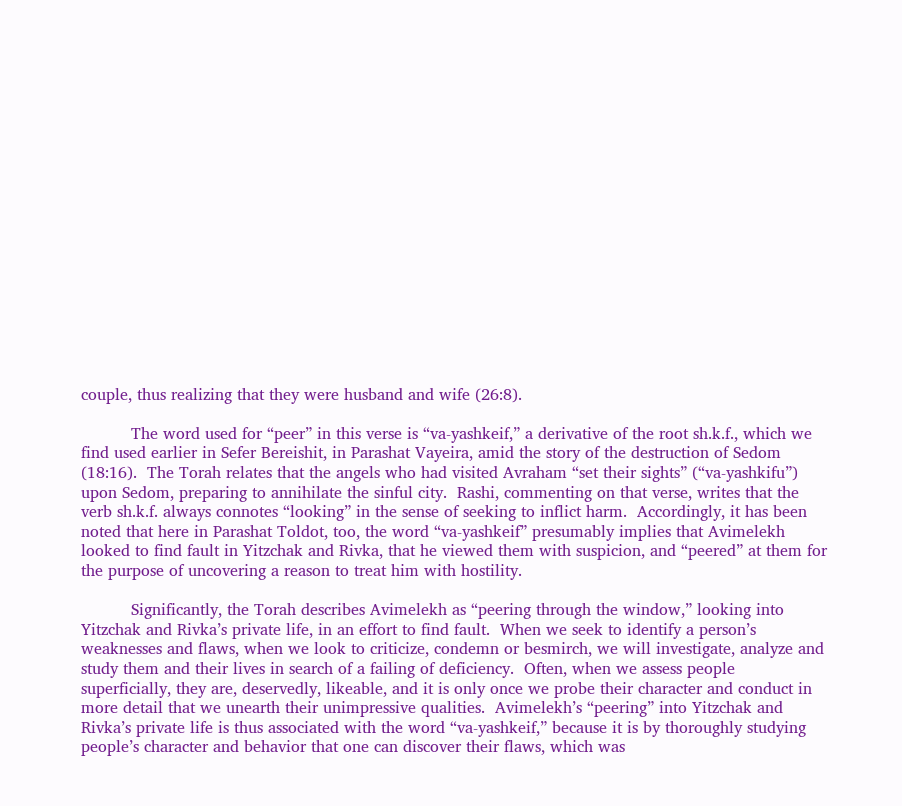couple, thus realizing that they were husband and wife (26:8).

          The word used for “peer” in this verse is “va-yashkeif,” a derivative of the root sh.k.f., which we find used earlier in Sefer Bereishit, in Parashat Vayeira, amid the story of the destruction of Sedom (18:16).  The Torah relates that the angels who had visited Avraham “set their sights” (“va-yashkifu”) upon Sedom, preparing to annihilate the sinful city.  Rashi, commenting on that verse, writes that the verb sh.k.f. always connotes “looking” in the sense of seeking to inflict harm.  Accordingly, it has been noted that here in Parashat Toldot, too, the word “va-yashkeif” presumably implies that Avimelekh looked to find fault in Yitzchak and Rivka, that he viewed them with suspicion, and “peered” at them for the purpose of uncovering a reason to treat him with hostility.

          Significantly, the Torah describes Avimelekh as “peering through the window,” looking into Yitzchak and Rivka’s private life, in an effort to find fault.  When we seek to identify a person’s weaknesses and flaws, when we look to criticize, condemn or besmirch, we will investigate, analyze and study them and their lives in search of a failing of deficiency.  Often, when we assess people superficially, they are, deservedly, likeable, and it is only once we probe their character and conduct in more detail that we unearth their unimpressive qualities.  Avimelekh’s “peering” into Yitzchak and Rivka’s private life is thus associated with the word “va-yashkeif,” because it is by thoroughly studying people’s character and behavior that one can discover their flaws, which was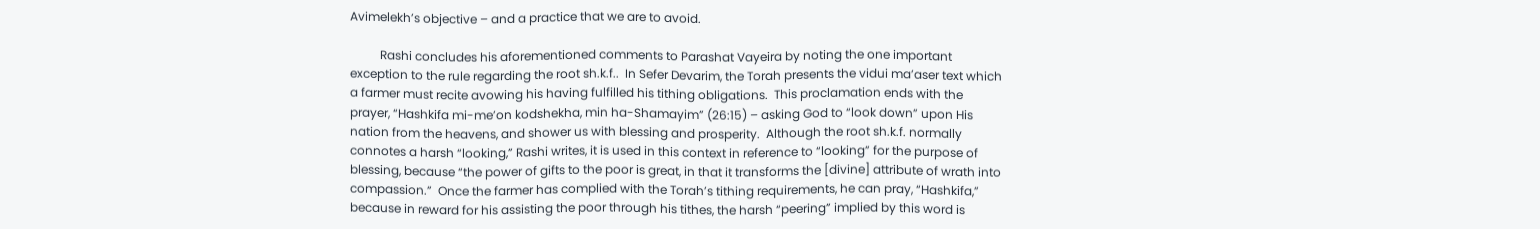Avimelekh’s objective – and a practice that we are to avoid.

          Rashi concludes his aforementioned comments to Parashat Vayeira by noting the one important exception to the rule regarding the root sh.k.f..  In Sefer Devarim, the Torah presents the vidui ma’aser text which a farmer must recite avowing his having fulfilled his tithing obligations.  This proclamation ends with the prayer, “Hashkifa mi-me’on kodshekha, min ha-Shamayim” (26:15) – asking God to “look down” upon His nation from the heavens, and shower us with blessing and prosperity.  Although the root sh.k.f. normally connotes a harsh “looking,” Rashi writes, it is used in this context in reference to “looking” for the purpose of blessing, because “the power of gifts to the poor is great, in that it transforms the [divine] attribute of wrath into compassion.”  Once the farmer has complied with the Torah’s tithing requirements, he can pray, “Hashkifa,” because in reward for his assisting the poor through his tithes, the harsh “peering” implied by this word is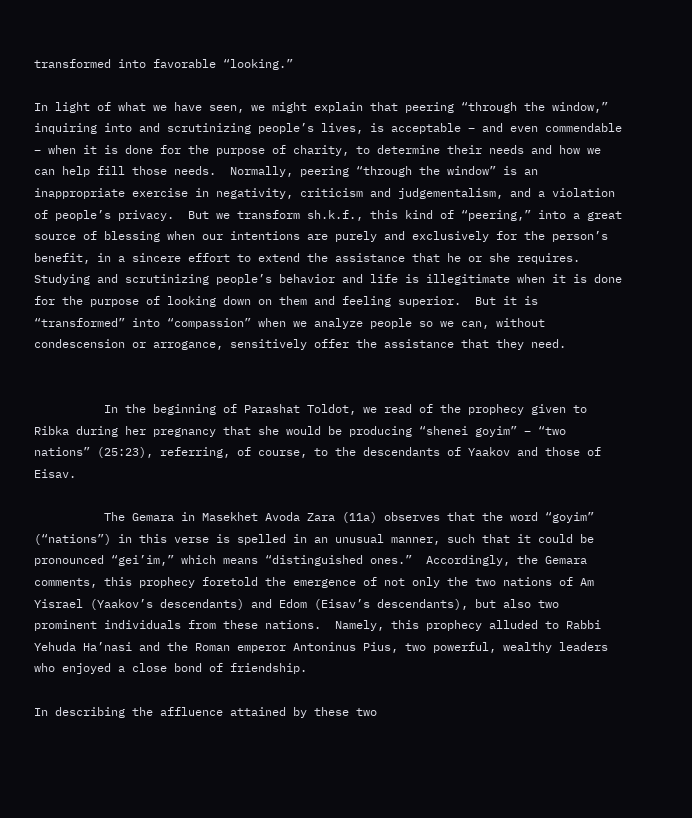transformed into favorable “looking.”

In light of what we have seen, we might explain that peering “through the window,” inquiring into and scrutinizing people’s lives, is acceptable – and even commendable – when it is done for the purpose of charity, to determine their needs and how we can help fill those needs.  Normally, peering “through the window” is an inappropriate exercise in negativity, criticism and judgementalism, and a violation of people’s privacy.  But we transform sh.k.f., this kind of “peering,” into a great source of blessing when our intentions are purely and exclusively for the person’s benefit, in a sincere effort to extend the assistance that he or she requires.  Studying and scrutinizing people’s behavior and life is illegitimate when it is done for the purpose of looking down on them and feeling superior.  But it is “transformed” into “compassion” when we analyze people so we can, without condescension or arrogance, sensitively offer the assistance that they need.


          In the beginning of Parashat Toldot, we read of the prophecy given to Ribka during her pregnancy that she would be producing “shenei goyim” – “two nations” (25:23), referring, of course, to the descendants of Yaakov and those of Eisav.

          The Gemara in Masekhet Avoda Zara (11a) observes that the word “goyim” (“nations”) in this verse is spelled in an unusual manner, such that it could be pronounced “gei’im,” which means “distinguished ones.”  Accordingly, the Gemara comments, this prophecy foretold the emergence of not only the two nations of Am Yisrael (Yaakov’s descendants) and Edom (Eisav’s descendants), but also two prominent individuals from these nations.  Namely, this prophecy alluded to Rabbi Yehuda Ha’nasi and the Roman emperor Antoninus Pius, two powerful, wealthy leaders who enjoyed a close bond of friendship.

In describing the affluence attained by these two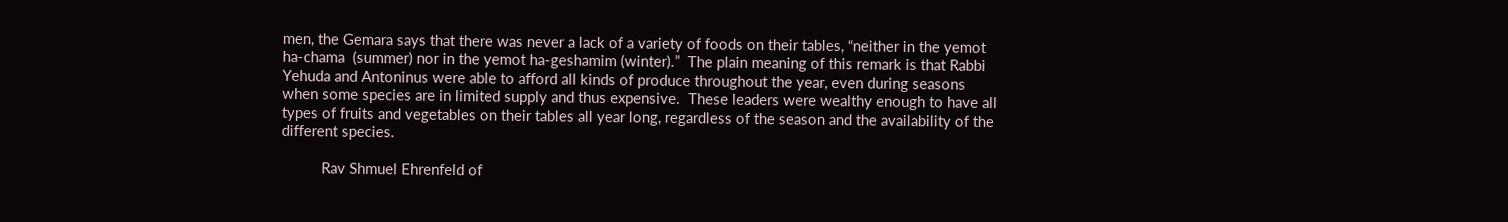men, the Gemara says that there was never a lack of a variety of foods on their tables, “neither in the yemot ha-chama  (summer) nor in the yemot ha-geshamim (winter).”  The plain meaning of this remark is that Rabbi Yehuda and Antoninus were able to afford all kinds of produce throughout the year, even during seasons when some species are in limited supply and thus expensive.  These leaders were wealthy enough to have all types of fruits and vegetables on their tables all year long, regardless of the season and the availability of the different species.

          Rav Shmuel Ehrenfeld of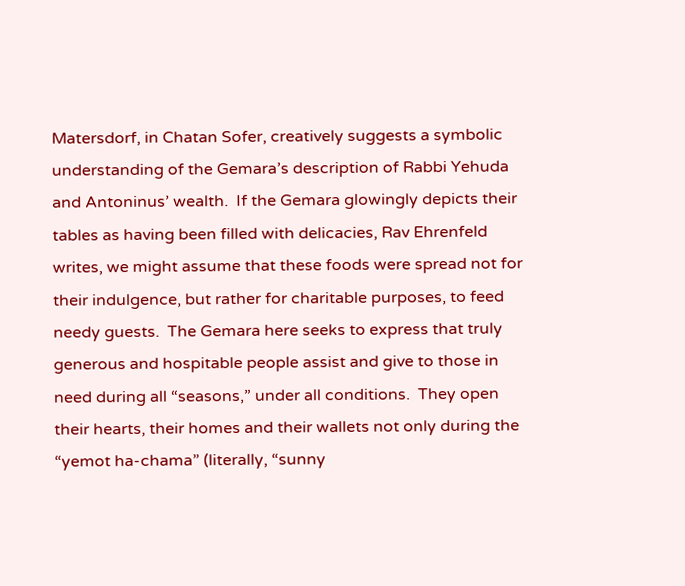Matersdorf, in Chatan Sofer, creatively suggests a symbolic understanding of the Gemara’s description of Rabbi Yehuda and Antoninus’ wealth.  If the Gemara glowingly depicts their tables as having been filled with delicacies, Rav Ehrenfeld writes, we might assume that these foods were spread not for their indulgence, but rather for charitable purposes, to feed needy guests.  The Gemara here seeks to express that truly generous and hospitable people assist and give to those in need during all “seasons,” under all conditions.  They open their hearts, their homes and their wallets not only during the “yemot ha-chama” (literally, “sunny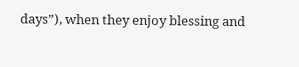days”), when they enjoy blessing and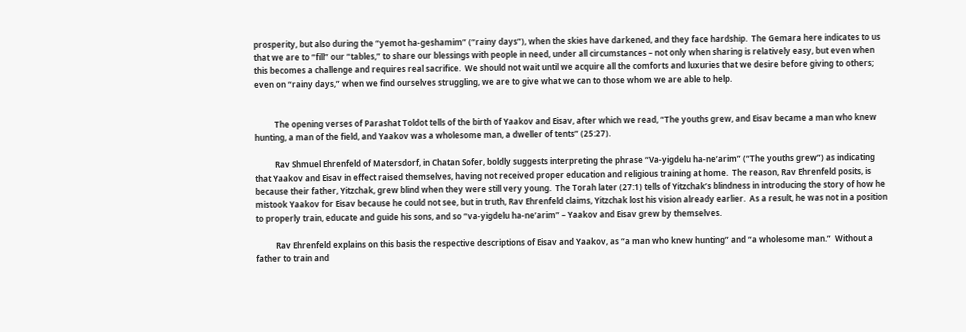prosperity, but also during the “yemot ha-geshamim” (“rainy days”), when the skies have darkened, and they face hardship.  The Gemara here indicates to us that we are to “fill” our “tables,” to share our blessings with people in need, under all circumstances – not only when sharing is relatively easy, but even when this becomes a challenge and requires real sacrifice.  We should not wait until we acquire all the comforts and luxuries that we desire before giving to others; even on “rainy days,” when we find ourselves struggling, we are to give what we can to those whom we are able to help.


          The opening verses of Parashat Toldot tells of the birth of Yaakov and Eisav, after which we read, “The youths grew, and Eisav became a man who knew hunting, a man of the field, and Yaakov was a wholesome man, a dweller of tents” (25:27).

          Rav Shmuel Ehrenfeld of Matersdorf, in Chatan Sofer, boldly suggests interpreting the phrase “Va-yigdelu ha-ne’arim” (“The youths grew”) as indicating that Yaakov and Eisav in effect raised themselves, having not received proper education and religious training at home.  The reason, Rav Ehrenfeld posits, is because their father, Yitzchak, grew blind when they were still very young.  The Torah later (27:1) tells of Yitzchak’s blindness in introducing the story of how he mistook Yaakov for Eisav because he could not see, but in truth, Rav Ehrenfeld claims, Yitzchak lost his vision already earlier.  As a result, he was not in a position to properly train, educate and guide his sons, and so “va-yigdelu ha-ne’arim” – Yaakov and Eisav grew by themselves.

          Rav Ehrenfeld explains on this basis the respective descriptions of Eisav and Yaakov, as “a man who knew hunting” and “a wholesome man.”  Without a father to train and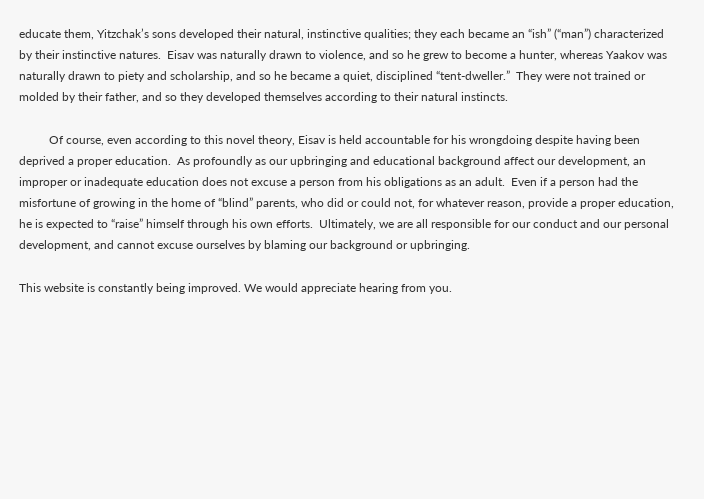educate them, Yitzchak’s sons developed their natural, instinctive qualities; they each became an “ish” (“man”) characterized by their instinctive natures.  Eisav was naturally drawn to violence, and so he grew to become a hunter, whereas Yaakov was naturally drawn to piety and scholarship, and so he became a quiet, disciplined “tent-dweller.”  They were not trained or molded by their father, and so they developed themselves according to their natural instincts.

          Of course, even according to this novel theory, Eisav is held accountable for his wrongdoing despite having been deprived a proper education.  As profoundly as our upbringing and educational background affect our development, an improper or inadequate education does not excuse a person from his obligations as an adult.  Even if a person had the misfortune of growing in the home of “blind” parents, who did or could not, for whatever reason, provide a proper education, he is expected to “raise” himself through his own efforts.  Ultimately, we are all responsible for our conduct and our personal development, and cannot excuse ourselves by blaming our background or upbringing.

This website is constantly being improved. We would appreciate hearing from you.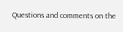Questions and comments on the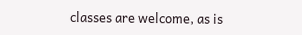classes are welcome, as is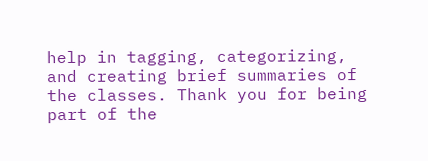help in tagging, categorizing, and creating brief summaries of the classes. Thank you for being part of the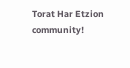Torat Har Etzion community!